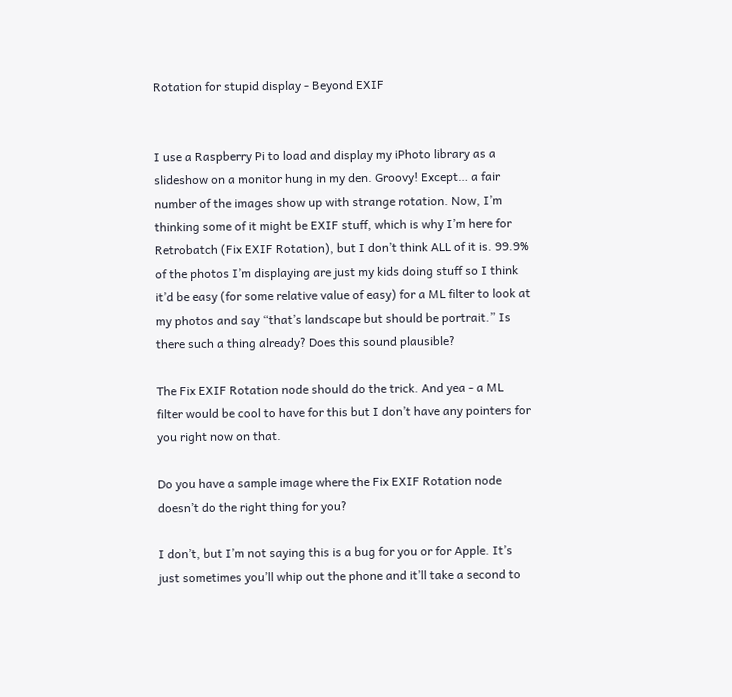Rotation for stupid display - Beyond EXIF


I use a Raspberry Pi to load and display my iPhoto library as a slideshow on a monitor hung in my den. Groovy! Except… a fair number of the images show up with strange rotation. Now, I’m thinking some of it might be EXIF stuff, which is why I’m here for Retrobatch (Fix EXIF Rotation), but I don’t think ALL of it is. 99.9% of the photos I’m displaying are just my kids doing stuff so I think it’d be easy (for some relative value of easy) for a ML filter to look at my photos and say “that’s landscape but should be portrait.” Is there such a thing already? Does this sound plausible?

The Fix EXIF Rotation node should do the trick. And yea - a ML filter would be cool to have for this but I don’t have any pointers for you right now on that.

Do you have a sample image where the Fix EXIF Rotation node doesn’t do the right thing for you?

I don’t, but I’m not saying this is a bug for you or for Apple. It’s just sometimes you’ll whip out the phone and it’ll take a second to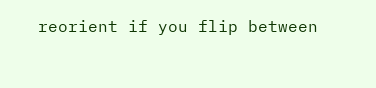reorient if you flip between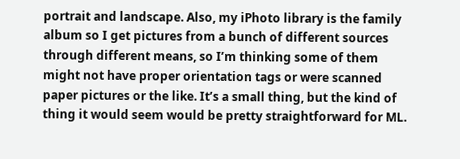portrait and landscape. Also, my iPhoto library is the family album so I get pictures from a bunch of different sources through different means, so I’m thinking some of them might not have proper orientation tags or were scanned paper pictures or the like. It’s a small thing, but the kind of thing it would seem would be pretty straightforward for ML.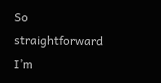So straightforward I’m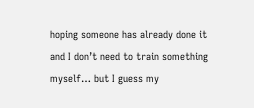hoping someone has already done it and I don’t need to train something myself… but I guess my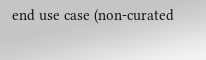end use case (non-curated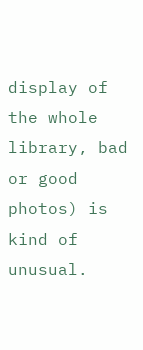display of the whole library, bad or good photos) is kind of unusual.